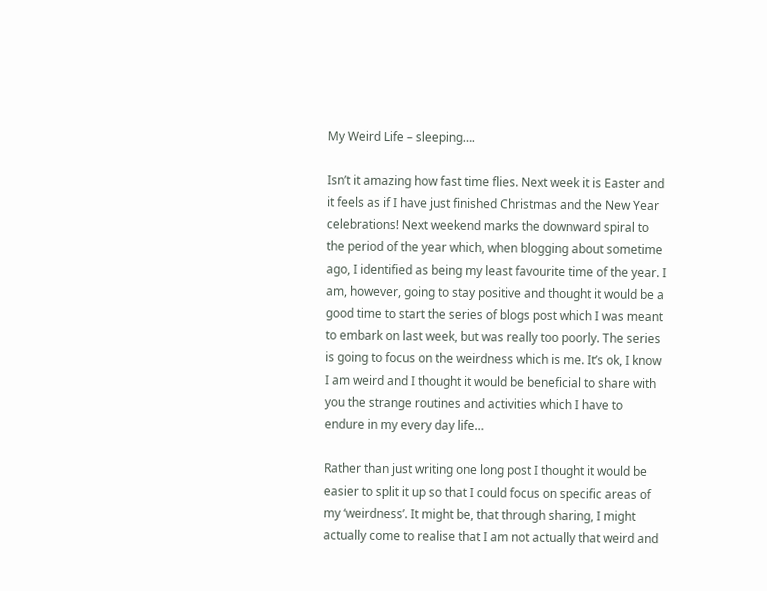My Weird Life – sleeping….

Isn’t it amazing how fast time flies. Next week it is Easter and it feels as if I have just finished Christmas and the New Year celebrations! Next weekend marks the downward spiral to the period of the year which, when blogging about sometime ago, I identified as being my least favourite time of the year. I am, however, going to stay positive and thought it would be a good time to start the series of blogs post which I was meant to embark on last week, but was really too poorly. The series is going to focus on the weirdness which is me. It’s ok, I know I am weird and I thought it would be beneficial to share with you the strange routines and activities which I have to endure in my every day life…

Rather than just writing one long post I thought it would be easier to split it up so that I could focus on specific areas of my ‘weirdness’. It might be, that through sharing, I might actually come to realise that I am not actually that weird and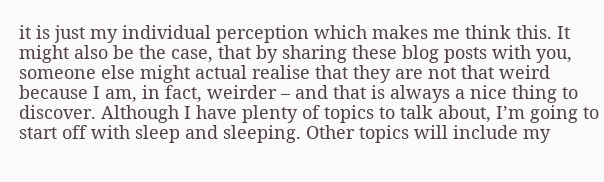it is just my individual perception which makes me think this. It might also be the case, that by sharing these blog posts with you, someone else might actual realise that they are not that weird because I am, in fact, weirder – and that is always a nice thing to discover. Although I have plenty of topics to talk about, I’m going to start off with sleep and sleeping. Other topics will include my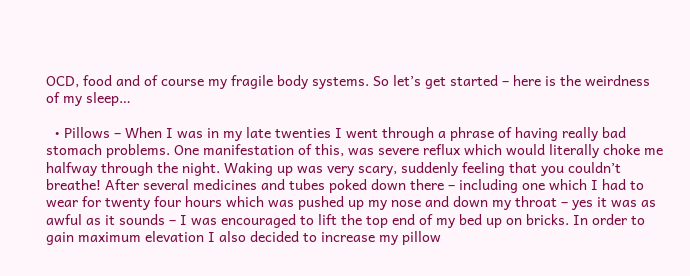OCD, food and of course my fragile body systems. So let’s get started – here is the weirdness of my sleep…

  • Pillows – When I was in my late twenties I went through a phrase of having really bad stomach problems. One manifestation of this, was severe reflux which would literally choke me halfway through the night. Waking up was very scary, suddenly feeling that you couldn’t breathe! After several medicines and tubes poked down there – including one which I had to wear for twenty four hours which was pushed up my nose and down my throat – yes it was as awful as it sounds – I was encouraged to lift the top end of my bed up on bricks. In order to gain maximum elevation I also decided to increase my pillow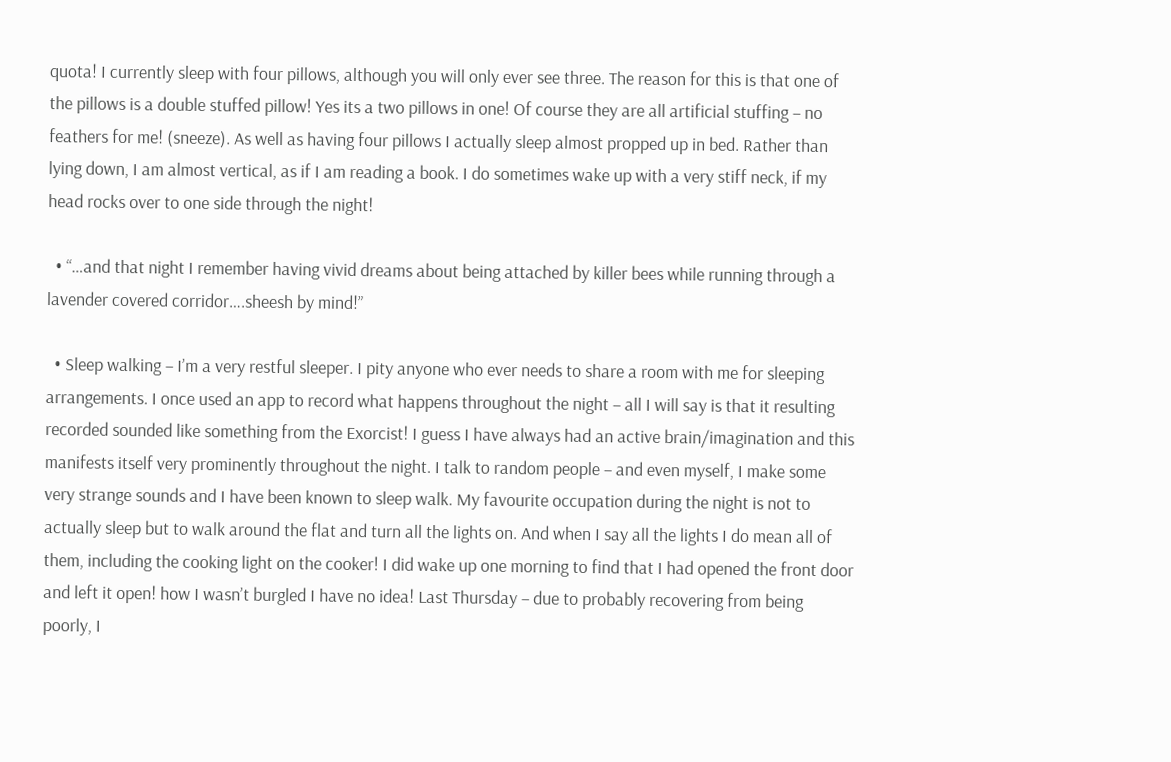quota! I currently sleep with four pillows, although you will only ever see three. The reason for this is that one of the pillows is a double stuffed pillow! Yes its a two pillows in one! Of course they are all artificial stuffing – no feathers for me! (sneeze). As well as having four pillows I actually sleep almost propped up in bed. Rather than lying down, I am almost vertical, as if I am reading a book. I do sometimes wake up with a very stiff neck, if my head rocks over to one side through the night!

  • “…and that night I remember having vivid dreams about being attached by killer bees while running through a lavender covered corridor….sheesh by mind!”

  • Sleep walking – I’m a very restful sleeper. I pity anyone who ever needs to share a room with me for sleeping arrangements. I once used an app to record what happens throughout the night – all I will say is that it resulting recorded sounded like something from the Exorcist! I guess I have always had an active brain/imagination and this manifests itself very prominently throughout the night. I talk to random people – and even myself, I make some very strange sounds and I have been known to sleep walk. My favourite occupation during the night is not to actually sleep but to walk around the flat and turn all the lights on. And when I say all the lights I do mean all of them, including the cooking light on the cooker! I did wake up one morning to find that I had opened the front door and left it open! how I wasn’t burgled I have no idea! Last Thursday – due to probably recovering from being poorly, I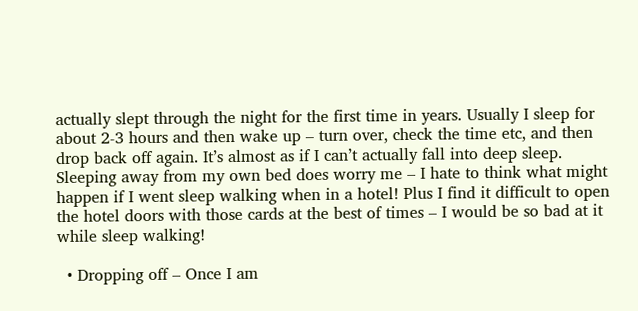actually slept through the night for the first time in years. Usually I sleep for about 2-3 hours and then wake up – turn over, check the time etc, and then drop back off again. It’s almost as if I can’t actually fall into deep sleep. Sleeping away from my own bed does worry me – I hate to think what might happen if I went sleep walking when in a hotel! Plus I find it difficult to open the hotel doors with those cards at the best of times – I would be so bad at it while sleep walking!

  • Dropping off – Once I am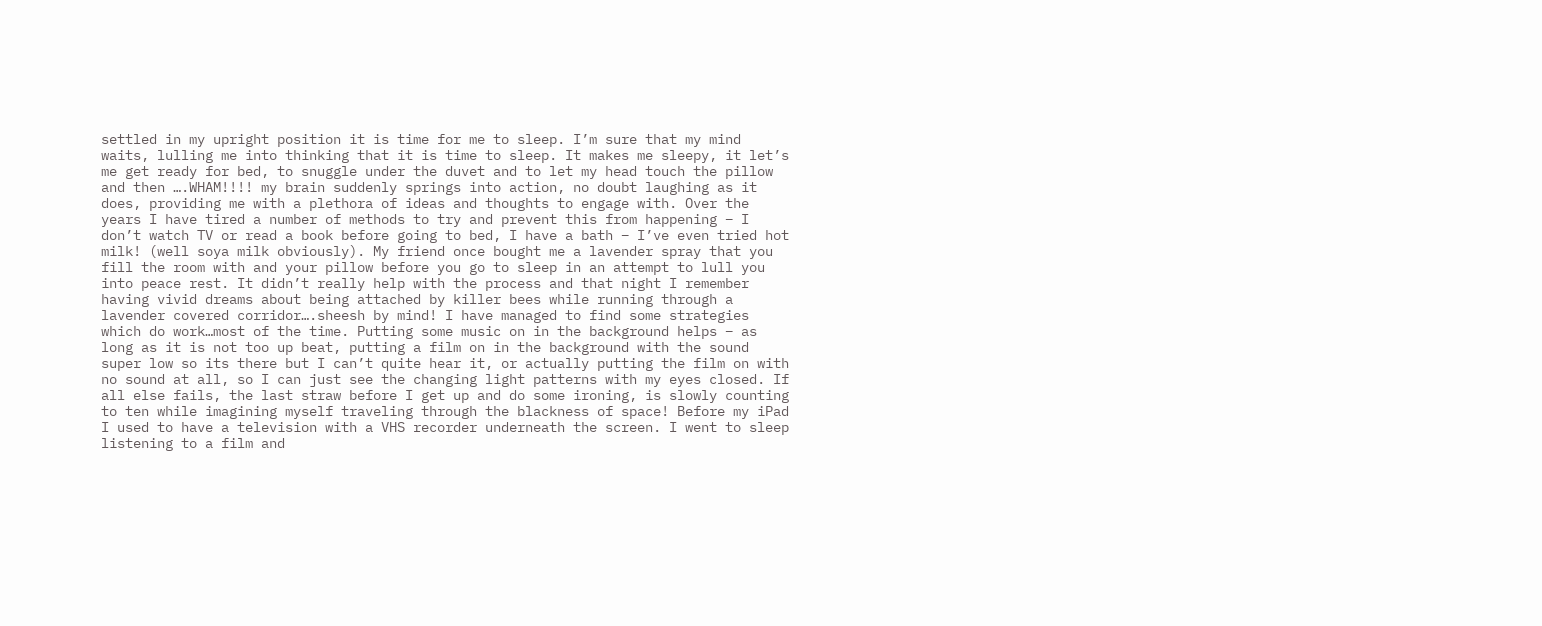settled in my upright position it is time for me to sleep. I’m sure that my mind waits, lulling me into thinking that it is time to sleep. It makes me sleepy, it let’s me get ready for bed, to snuggle under the duvet and to let my head touch the pillow and then ….WHAM!!!! my brain suddenly springs into action, no doubt laughing as it does, providing me with a plethora of ideas and thoughts to engage with. Over the years I have tired a number of methods to try and prevent this from happening – I don’t watch TV or read a book before going to bed, I have a bath – I’ve even tried hot milk! (well soya milk obviously). My friend once bought me a lavender spray that you fill the room with and your pillow before you go to sleep in an attempt to lull you into peace rest. It didn’t really help with the process and that night I remember having vivid dreams about being attached by killer bees while running through a lavender covered corridor….sheesh by mind! I have managed to find some strategies which do work…most of the time. Putting some music on in the background helps – as long as it is not too up beat, putting a film on in the background with the sound super low so its there but I can’t quite hear it, or actually putting the film on with no sound at all, so I can just see the changing light patterns with my eyes closed. If all else fails, the last straw before I get up and do some ironing, is slowly counting to ten while imagining myself traveling through the blackness of space! Before my iPad I used to have a television with a VHS recorder underneath the screen. I went to sleep listening to a film and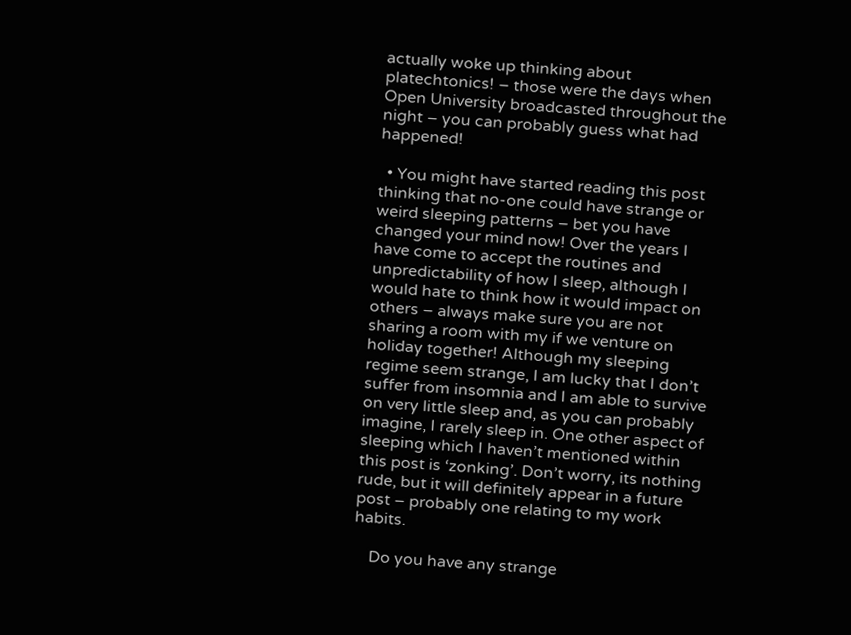actually woke up thinking about platechtonics! – those were the days when Open University broadcasted throughout the night – you can probably guess what had happened!

  • You might have started reading this post thinking that no-one could have strange or weird sleeping patterns – bet you have changed your mind now! Over the years I have come to accept the routines and unpredictability of how I sleep, although I would hate to think how it would impact on others – always make sure you are not sharing a room with my if we venture on holiday together! Although my sleeping regime seem strange, I am lucky that I don’t suffer from insomnia and I am able to survive on very little sleep and, as you can probably imagine, I rarely sleep in. One other aspect of sleeping which I haven’t mentioned within this post is ‘zonking’. Don’t worry, its nothing rude, but it will definitely appear in a future post – probably one relating to my work habits.

    Do you have any strange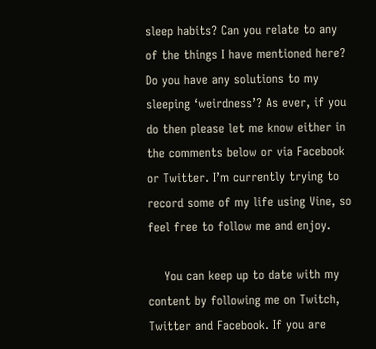sleep habits? Can you relate to any of the things I have mentioned here? Do you have any solutions to my sleeping ‘weirdness’? As ever, if you do then please let me know either in the comments below or via Facebook or Twitter. I’m currently trying to record some of my life using Vine, so feel free to follow me and enjoy.

    You can keep up to date with my content by following me on Twitch, Twitter and Facebook. If you are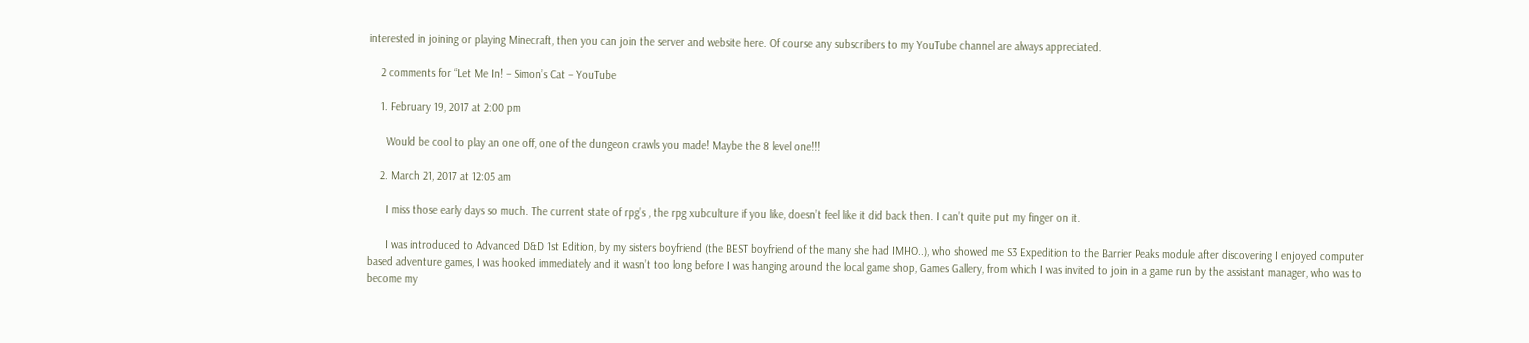interested in joining or playing Minecraft, then you can join the server and website here. Of course any subscribers to my YouTube channel are always appreciated.

    2 comments for “Let Me In! – Simon’s Cat – YouTube

    1. February 19, 2017 at 2:00 pm

      Would be cool to play an one off, one of the dungeon crawls you made! Maybe the 8 level one!!!

    2. March 21, 2017 at 12:05 am

      I miss those early days so much. The current state of rpg’s , the rpg xubculture if you like, doesn’t feel like it did back then. I can’t quite put my finger on it.

      I was introduced to Advanced D&D 1st Edition, by my sisters boyfriend (the BEST boyfriend of the many she had IMHO..), who showed me S3 Expedition to the Barrier Peaks module after discovering I enjoyed computer based adventure games, I was hooked immediately and it wasn’t too long before I was hanging around the local game shop, Games Gallery, from which I was invited to join in a game run by the assistant manager, who was to become my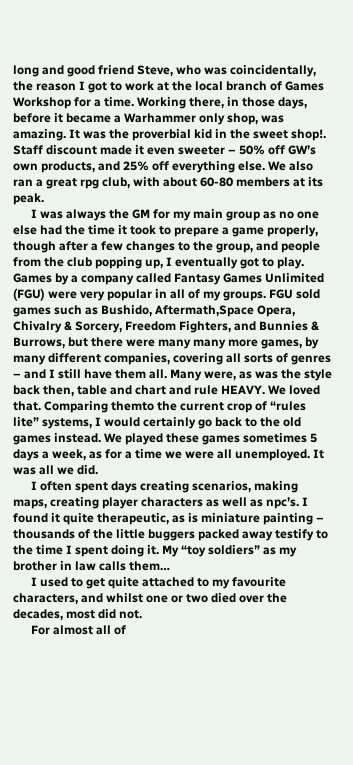long and good friend Steve, who was coincidentally, the reason I got to work at the local branch of Games Workshop for a time. Working there, in those days, before it became a Warhammer only shop, was amazing. It was the proverbial kid in the sweet shop!. Staff discount made it even sweeter – 50% off GW’s own products, and 25% off everything else. We also ran a great rpg club, with about 60-80 members at its peak.
      I was always the GM for my main group as no one else had the time it took to prepare a game properly, though after a few changes to the group, and people from the club popping up, I eventually got to play. Games by a company called Fantasy Games Unlimited (FGU) were very popular in all of my groups. FGU sold games such as Bushido, Aftermath,Space Opera, Chivalry & Sorcery, Freedom Fighters, and Bunnies & Burrows, but there were many many more games, by many different companies, covering all sorts of genres – and I still have them all. Many were, as was the style back then, table and chart and rule HEAVY. We loved that. Comparing themto the current crop of “rules lite” systems, I would certainly go back to the old games instead. We played these games sometimes 5 days a week, as for a time we were all unemployed. It was all we did.
      I often spent days creating scenarios, making maps, creating player characters as well as npc’s. I found it quite therapeutic, as is miniature painting – thousands of the little buggers packed away testify to the time I spent doing it. My “toy soldiers” as my brother in law calls them…
      I used to get quite attached to my favourite characters, and whilst one or two died over the decades, most did not.
      For almost all of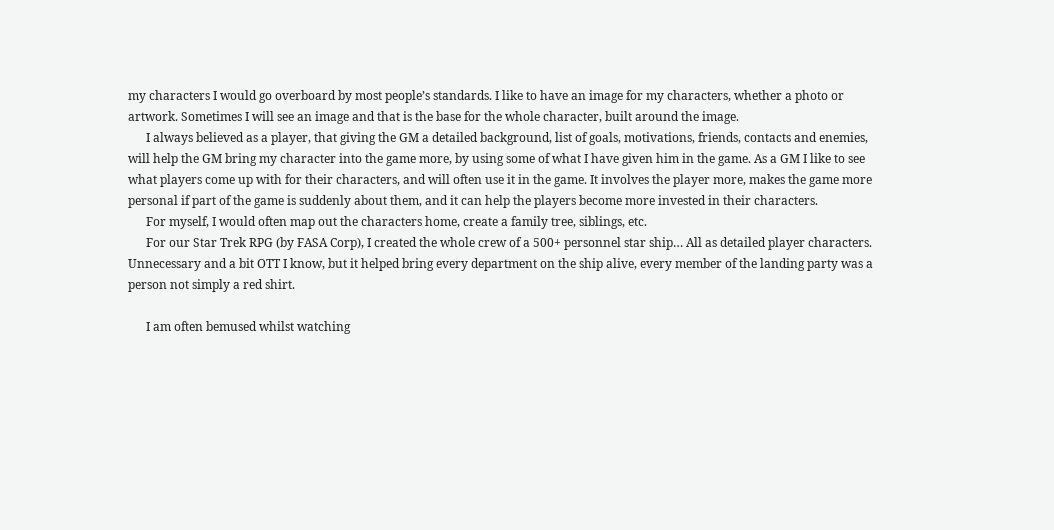my characters I would go overboard by most people’s standards. I like to have an image for my characters, whether a photo or artwork. Sometimes I will see an image and that is the base for the whole character, built around the image.
      I always believed as a player, that giving the GM a detailed background, list of goals, motivations, friends, contacts and enemies, will help the GM bring my character into the game more, by using some of what I have given him in the game. As a GM I like to see what players come up with for their characters, and will often use it in the game. It involves the player more, makes the game more personal if part of the game is suddenly about them, and it can help the players become more invested in their characters.
      For myself, I would often map out the characters home, create a family tree, siblings, etc.
      For our Star Trek RPG (by FASA Corp), I created the whole crew of a 500+ personnel star ship… All as detailed player characters. Unnecessary and a bit OTT I know, but it helped bring every department on the ship alive, every member of the landing party was a person not simply a red shirt.

      I am often bemused whilst watching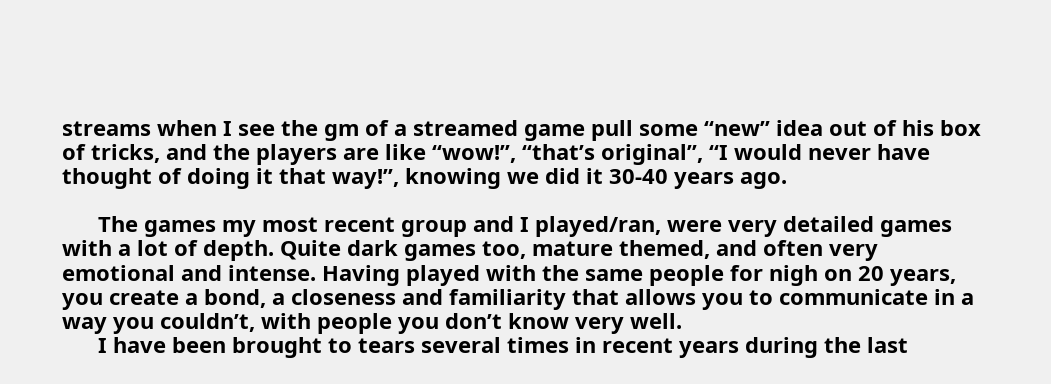streams when I see the gm of a streamed game pull some “new” idea out of his box of tricks, and the players are like “wow!”, “that’s original”, “I would never have thought of doing it that way!”, knowing we did it 30-40 years ago.

      The games my most recent group and I played/ran, were very detailed games with a lot of depth. Quite dark games too, mature themed, and often very emotional and intense. Having played with the same people for nigh on 20 years, you create a bond, a closeness and familiarity that allows you to communicate in a way you couldn’t, with people you don’t know very well.
      I have been brought to tears several times in recent years during the last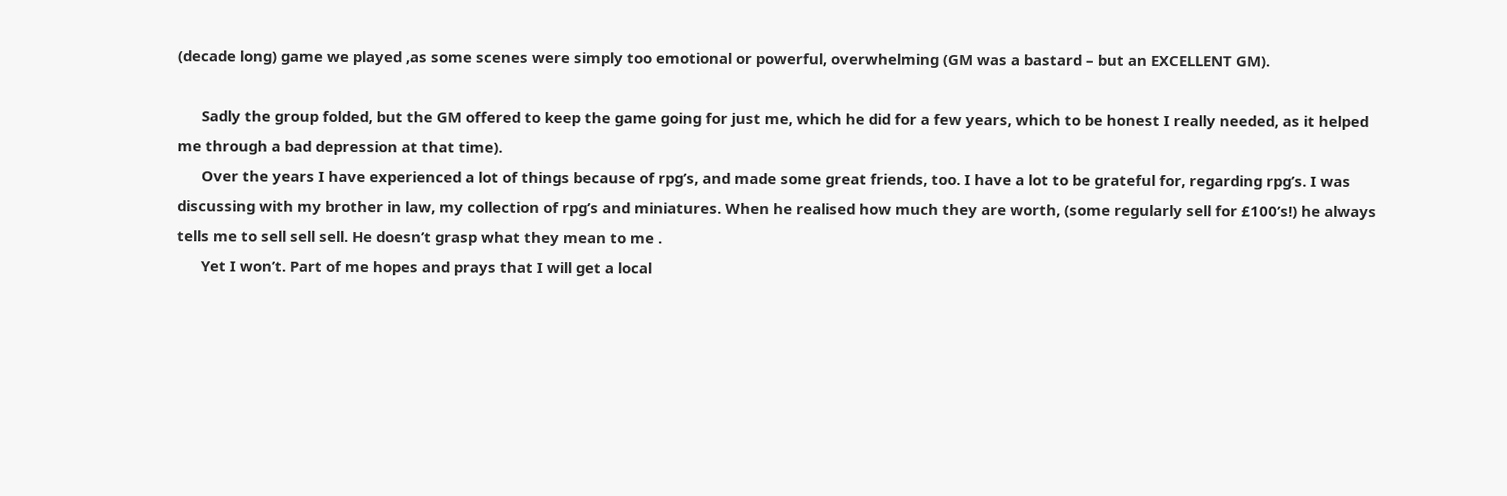(decade long) game we played ,as some scenes were simply too emotional or powerful, overwhelming (GM was a bastard – but an EXCELLENT GM).

      Sadly the group folded, but the GM offered to keep the game going for just me, which he did for a few years, which to be honest I really needed, as it helped me through a bad depression at that time).
      Over the years I have experienced a lot of things because of rpg’s, and made some great friends, too. I have a lot to be grateful for, regarding rpg’s. I was discussing with my brother in law, my collection of rpg’s and miniatures. When he realised how much they are worth, (some regularly sell for £100’s!) he always tells me to sell sell sell. He doesn’t grasp what they mean to me .
      Yet I won’t. Part of me hopes and prays that I will get a local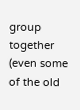group together (even some of the old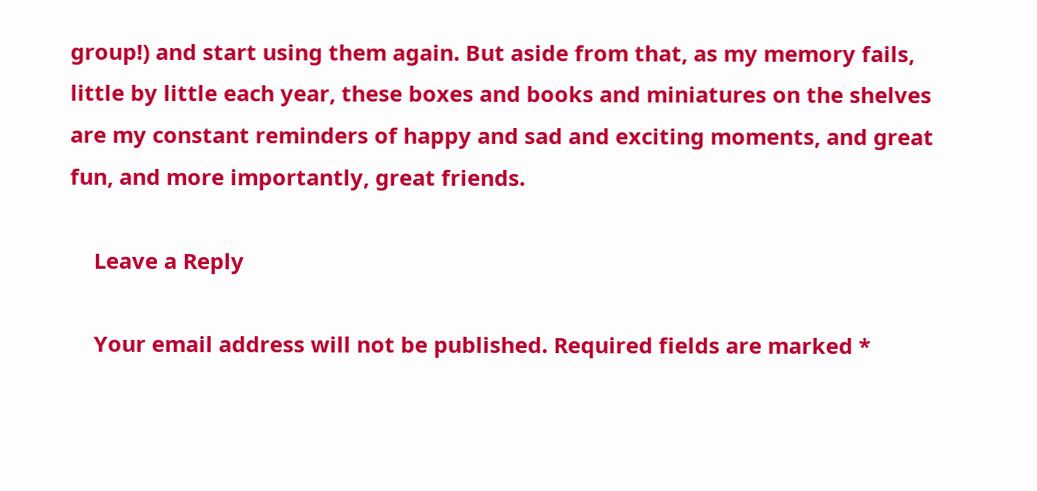group!) and start using them again. But aside from that, as my memory fails, little by little each year, these boxes and books and miniatures on the shelves are my constant reminders of happy and sad and exciting moments, and great fun, and more importantly, great friends.

    Leave a Reply

    Your email address will not be published. Required fields are marked *